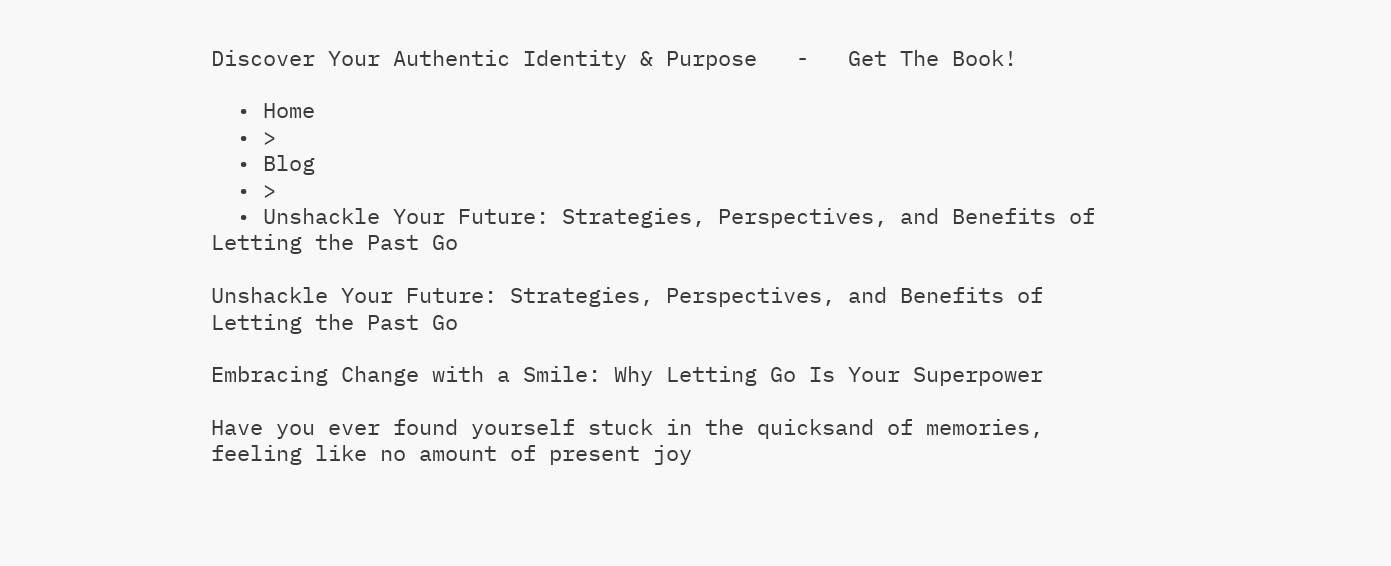Discover Your Authentic Identity & Purpose   -   Get The Book!

  • Home
  • >
  • Blog
  • >
  • Unshackle Your Future: Strategies, Perspectives, and Benefits of Letting the Past Go

Unshackle Your Future: Strategies, Perspectives, and Benefits of Letting the Past Go

Embracing Change with a Smile: Why Letting Go Is Your Superpower

Have you ever found yourself stuck in the quicksand of memories, feeling like no amount of present joy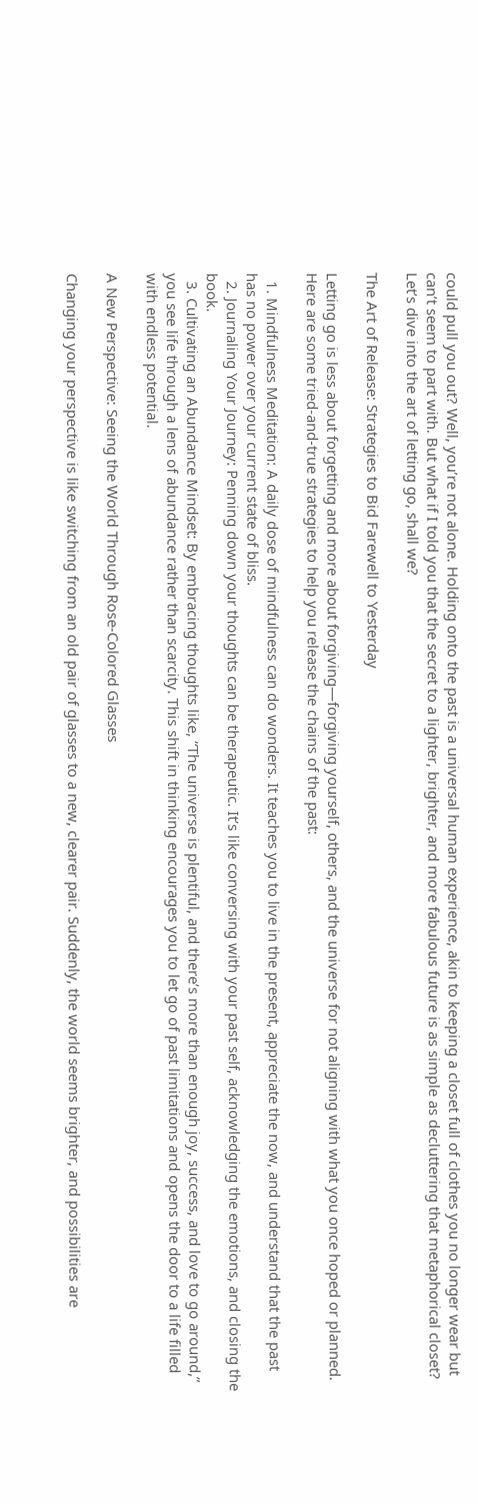could pull you out? Well, you’re not alone. Holding onto the past is a universal human experience, akin to keeping a closet full of clothes you no longer wear but can’t seem to part with. But what if I told you that the secret to a lighter, brighter, and more fabulous future is as simple as decluttering that metaphorical closet? Let’s dive into the art of letting go, shall we?

The Art of Release: Strategies to Bid Farewell to Yesterday

Letting go is less about forgetting and more about forgiving—forgiving yourself, others, and the universe for not aligning with what you once hoped or planned. Here are some tried-and-true strategies to help you release the chains of the past:

  1. Mindfulness Meditation: A daily dose of mindfulness can do wonders. It teaches you to live in the present, appreciate the now, and understand that the past has no power over your current state of bliss.
  2. Journaling Your Journey: Penning down your thoughts can be therapeutic. It’s like conversing with your past self, acknowledging the emotions, and closing the book.
  3. Cultivating an Abundance Mindset: By embracing thoughts like, “The universe is plentiful, and there’s more than enough joy, success, and love to go around,” you see life through a lens of abundance rather than scarcity. This shift in thinking encourages you to let go of past limitations and opens the door to a life filled with endless potential.

A New Perspective: Seeing the World Through Rose-Colored Glasses

Changing your perspective is like switching from an old pair of glasses to a new, clearer pair. Suddenly, the world seems brighter, and possibilities are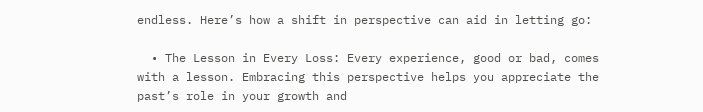endless. Here’s how a shift in perspective can aid in letting go:

  • The Lesson in Every Loss: Every experience, good or bad, comes with a lesson. Embracing this perspective helps you appreciate the past’s role in your growth and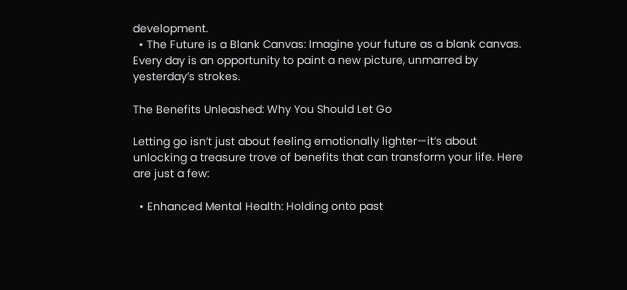development.
  • The Future is a Blank Canvas: Imagine your future as a blank canvas. Every day is an opportunity to paint a new picture, unmarred by yesterday’s strokes.

The Benefits Unleashed: Why You Should Let Go

Letting go isn’t just about feeling emotionally lighter—it’s about unlocking a treasure trove of benefits that can transform your life. Here are just a few:

  • Enhanced Mental Health: Holding onto past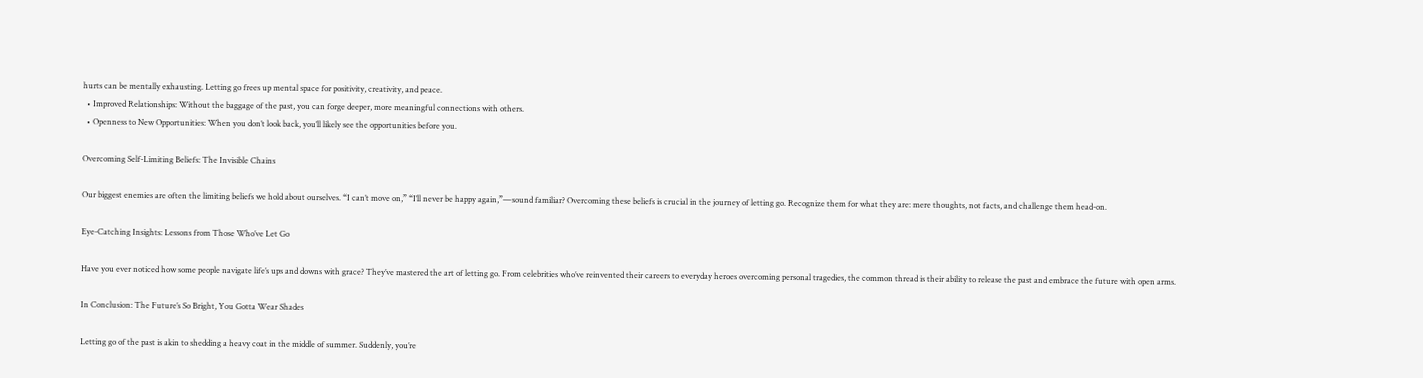hurts can be mentally exhausting. Letting go frees up mental space for positivity, creativity, and peace.
  • Improved Relationships: Without the baggage of the past, you can forge deeper, more meaningful connections with others.
  • Openness to New Opportunities: When you don’t look back, you’ll likely see the opportunities before you.

Overcoming Self-Limiting Beliefs: The Invisible Chains

Our biggest enemies are often the limiting beliefs we hold about ourselves. “I can’t move on,” “I’ll never be happy again,”—sound familiar? Overcoming these beliefs is crucial in the journey of letting go. Recognize them for what they are: mere thoughts, not facts, and challenge them head-on.

Eye-Catching Insights: Lessons from Those Who’ve Let Go

Have you ever noticed how some people navigate life’s ups and downs with grace? They’ve mastered the art of letting go. From celebrities who’ve reinvented their careers to everyday heroes overcoming personal tragedies, the common thread is their ability to release the past and embrace the future with open arms.

In Conclusion: The Future’s So Bright, You Gotta Wear Shades

Letting go of the past is akin to shedding a heavy coat in the middle of summer. Suddenly, you’re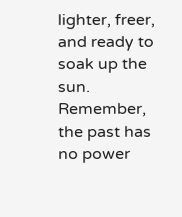lighter, freer, and ready to soak up the sun. Remember, the past has no power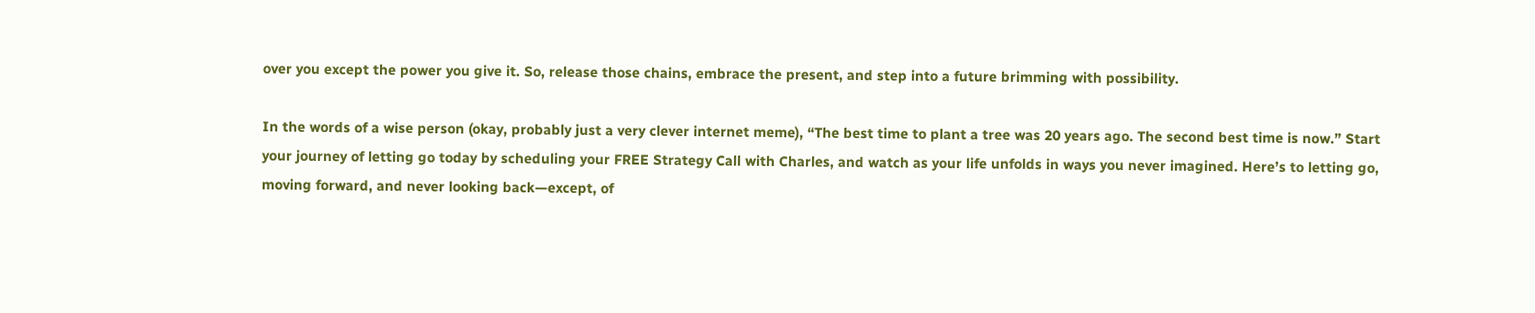over you except the power you give it. So, release those chains, embrace the present, and step into a future brimming with possibility.

In the words of a wise person (okay, probably just a very clever internet meme), “The best time to plant a tree was 20 years ago. The second best time is now.” Start your journey of letting go today by scheduling your FREE Strategy Call with Charles, and watch as your life unfolds in ways you never imagined. Here’s to letting go, moving forward, and never looking back—except, of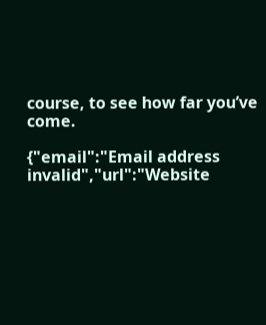course, to see how far you’ve come.

{"email":"Email address invalid","url":"Website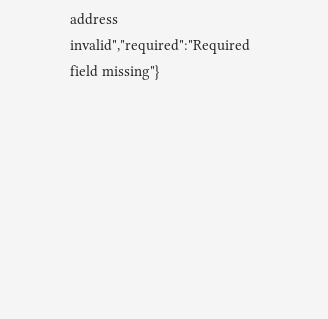address invalid","required":"Required field missing"}